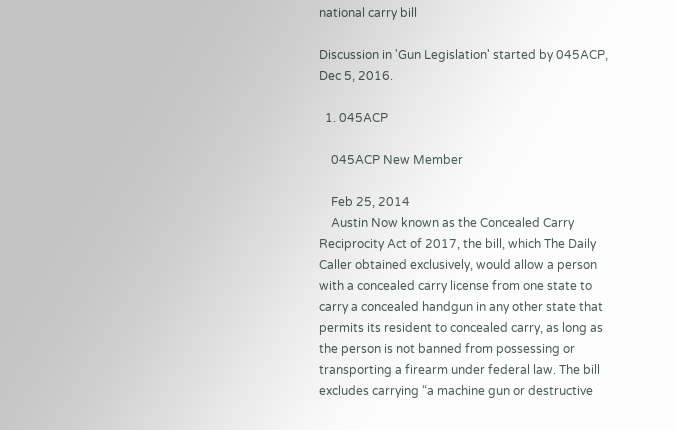national carry bill

Discussion in 'Gun Legislation' started by 045ACP, Dec 5, 2016.

  1. 045ACP

    045ACP New Member

    Feb 25, 2014
    Austin Now known as the Concealed Carry Reciprocity Act of 2017, the bill, which The Daily Caller obtained exclusively, would allow a person with a concealed carry license from one state to carry a concealed handgun in any other state that permits its resident to concealed carry, as long as the person is not banned from possessing or transporting a firearm under federal law. The bill excludes carrying “a machine gun or destructive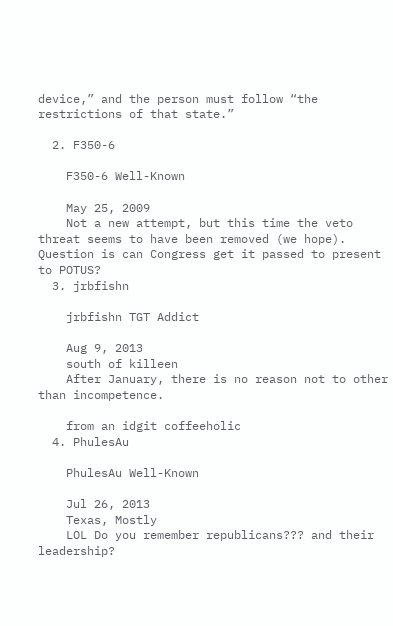device,” and the person must follow “the restrictions of that state.”

  2. F350-6

    F350-6 Well-Known

    May 25, 2009
    Not a new attempt, but this time the veto threat seems to have been removed (we hope). Question is can Congress get it passed to present to POTUS?
  3. jrbfishn

    jrbfishn TGT Addict

    Aug 9, 2013
    south of killeen
    After January, there is no reason not to other than incompetence.

    from an idgit coffeeholic
  4. PhulesAu

    PhulesAu Well-Known

    Jul 26, 2013
    Texas, Mostly
    LOL Do you remember republicans??? and their leadership?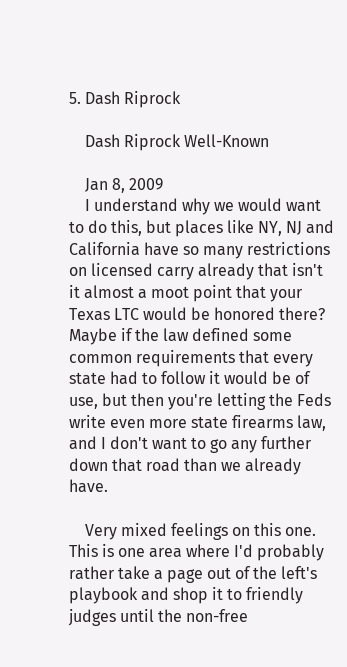5. Dash Riprock

    Dash Riprock Well-Known

    Jan 8, 2009
    I understand why we would want to do this, but places like NY, NJ and California have so many restrictions on licensed carry already that isn't it almost a moot point that your Texas LTC would be honored there? Maybe if the law defined some common requirements that every state had to follow it would be of use, but then you're letting the Feds write even more state firearms law, and I don't want to go any further down that road than we already have.

    Very mixed feelings on this one. This is one area where I'd probably rather take a page out of the left's playbook and shop it to friendly judges until the non-free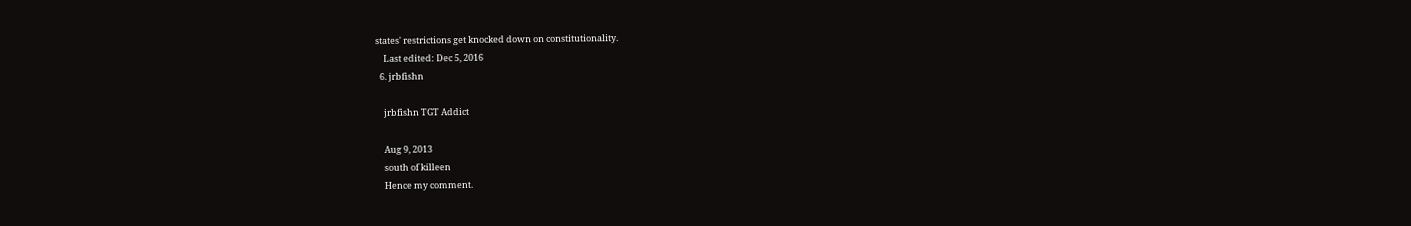states' restrictions get knocked down on constitutionality.
    Last edited: Dec 5, 2016
  6. jrbfishn

    jrbfishn TGT Addict

    Aug 9, 2013
    south of killeen
    Hence my comment.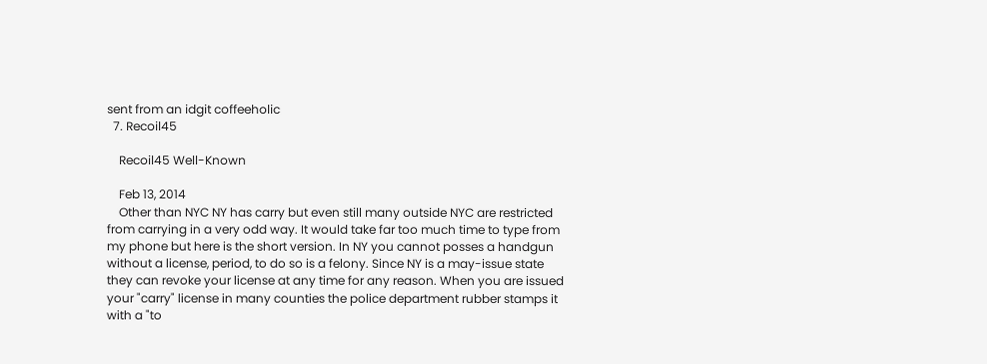sent from an idgit coffeeholic
  7. Recoil45

    Recoil45 Well-Known

    Feb 13, 2014
    Other than NYC NY has carry but even still many outside NYC are restricted from carrying in a very odd way. It would take far too much time to type from my phone but here is the short version. In NY you cannot posses a handgun without a license, period, to do so is a felony. Since NY is a may-issue state they can revoke your license at any time for any reason. When you are issued your "carry" license in many counties the police department rubber stamps it with a "to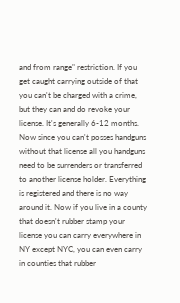and from range" restriction. If you get caught carrying outside of that you can't be charged with a crime, but they can and do revoke your license. It's generally 6-12 months. Now since you can't posses handguns without that license all you handguns need to be surrenders or transferred to another license holder. Everything is registered and there is no way around it. Now if you live in a county that doesn't rubber stamp your license you can carry everywhere in NY except NYC, you can even carry in counties that rubber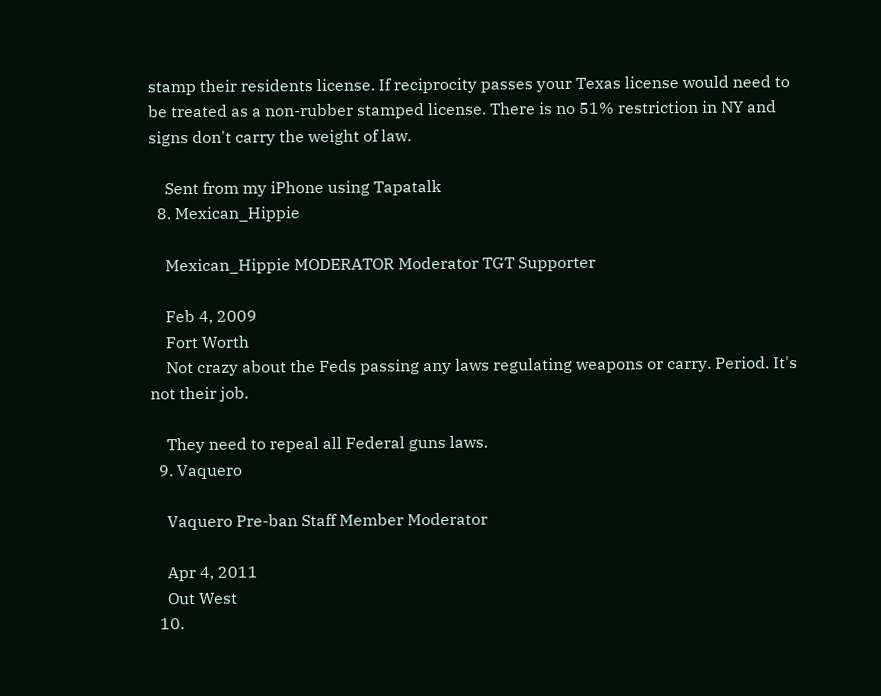stamp their residents license. If reciprocity passes your Texas license would need to be treated as a non-rubber stamped license. There is no 51% restriction in NY and signs don't carry the weight of law.

    Sent from my iPhone using Tapatalk
  8. Mexican_Hippie

    Mexican_Hippie MODERATOR Moderator TGT Supporter

    Feb 4, 2009
    Fort Worth
    Not crazy about the Feds passing any laws regulating weapons or carry. Period. It's not their job.

    They need to repeal all Federal guns laws.
  9. Vaquero

    Vaquero Pre-ban Staff Member Moderator

    Apr 4, 2011
    Out West
  10.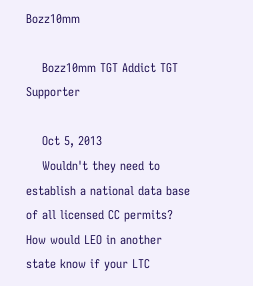Bozz10mm

    Bozz10mm TGT Addict TGT Supporter

    Oct 5, 2013
    Wouldn't they need to establish a national data base of all licensed CC permits? How would LEO in another state know if your LTC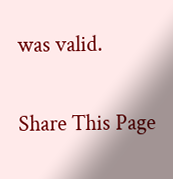was valid.

Share This Page